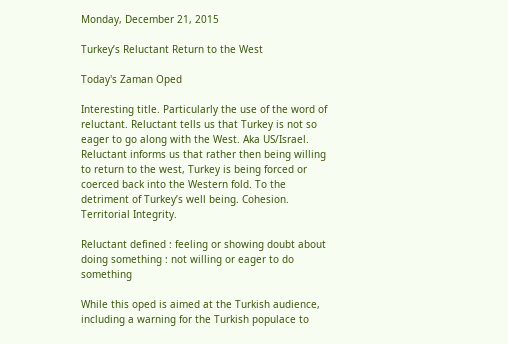Monday, December 21, 2015

Turkey’s Reluctant Return to the West

Today's Zaman Oped

Interesting title. Particularly the use of the word of reluctant. Reluctant tells us that Turkey is not so eager to go along with the West. Aka US/Israel. Reluctant informs us that rather then being willing to return to the west, Turkey is being forced or coerced back into the Western fold. To the detriment of Turkey’s well being. Cohesion. Territorial Integrity.

Reluctant defined : feeling or showing doubt about doing something : not willing or eager to do something

While this oped is aimed at the Turkish audience, including a warning for the Turkish populace to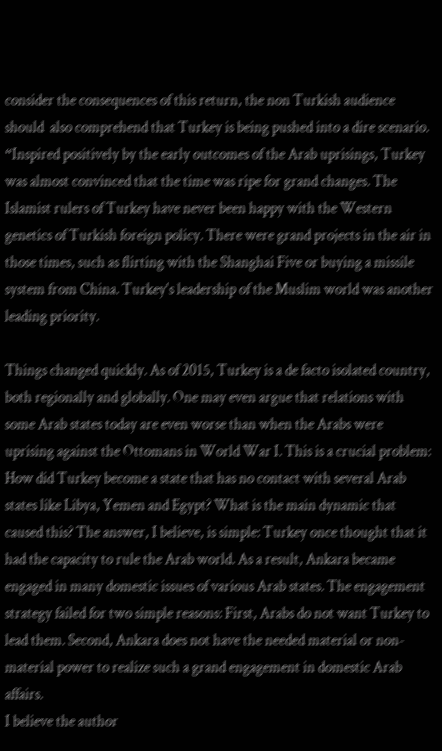consider the consequences of this return, the non Turkish audience should  also comprehend that Turkey is being pushed into a dire scenario.
“Inspired positively by the early outcomes of the Arab uprisings, Turkey was almost convinced that the time was ripe for grand changes. The Islamist rulers of Turkey have never been happy with the Western genetics of Turkish foreign policy. There were grand projects in the air in those times, such as flirting with the Shanghai Five or buying a missile system from China. Turkey's leadership of the Muslim world was another leading priority.

Things changed quickly. As of 2015, Turkey is a de facto isolated country, both regionally and globally. One may even argue that relations with some Arab states today are even worse than when the Arabs were uprising against the Ottomans in World War I. This is a crucial problem: How did Turkey become a state that has no contact with several Arab states like Libya, Yemen and Egypt? What is the main dynamic that caused this? The answer, I believe, is simple: Turkey once thought that it had the capacity to rule the Arab world. As a result, Ankara became engaged in many domestic issues of various Arab states. The engagement strategy failed for two simple reasons: First, Arabs do not want Turkey to lead them. Second, Ankara does not have the needed material or non-material power to realize such a grand engagement in domestic Arab affairs.
I believe the author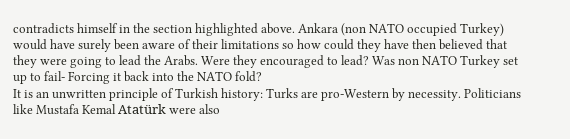contradicts himself in the section highlighted above. Ankara (non NATO occupied Turkey) would have surely been aware of their limitations so how could they have then believed that they were going to lead the Arabs. Were they encouraged to lead? Was non NATO Turkey set up to fail- Forcing it back into the NATO fold?
It is an unwritten principle of Turkish history: Turks are pro-Western by necessity. Politicians like Mustafa Kemal Atatürk were also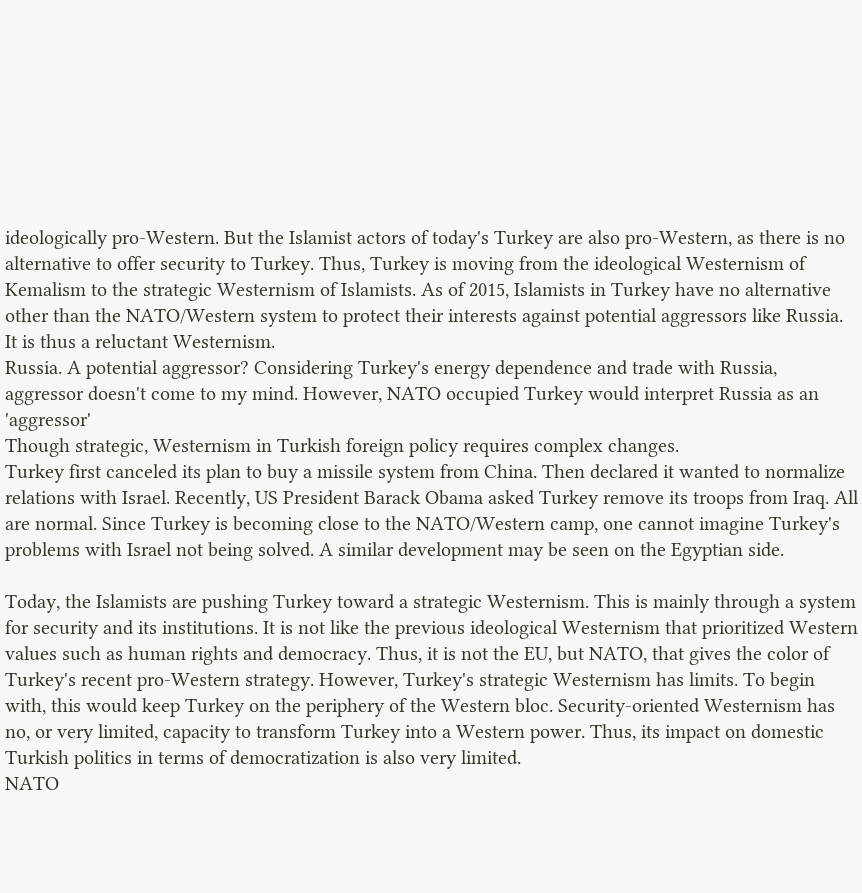ideologically pro-Western. But the Islamist actors of today's Turkey are also pro-Western, as there is no alternative to offer security to Turkey. Thus, Turkey is moving from the ideological Westernism of Kemalism to the strategic Westernism of Islamists. As of 2015, Islamists in Turkey have no alternative other than the NATO/Western system to protect their interests against potential aggressors like Russia. It is thus a reluctant Westernism.
Russia. A potential aggressor? Considering Turkey's energy dependence and trade with Russia, aggressor doesn't come to my mind. However, NATO occupied Turkey would interpret Russia as an 'aggressor'
Though strategic, Westernism in Turkish foreign policy requires complex changes.
Turkey first canceled its plan to buy a missile system from China. Then declared it wanted to normalize relations with Israel. Recently, US President Barack Obama asked Turkey remove its troops from Iraq. All are normal. Since Turkey is becoming close to the NATO/Western camp, one cannot imagine Turkey's problems with Israel not being solved. A similar development may be seen on the Egyptian side.

Today, the Islamists are pushing Turkey toward a strategic Westernism. This is mainly through a system for security and its institutions. It is not like the previous ideological Westernism that prioritized Western values such as human rights and democracy. Thus, it is not the EU, but NATO, that gives the color of Turkey's recent pro-Western strategy. However, Turkey's strategic Westernism has limits. To begin with, this would keep Turkey on the periphery of the Western bloc. Security-oriented Westernism has no, or very limited, capacity to transform Turkey into a Western power. Thus, its impact on domestic Turkish politics in terms of democratization is also very limited.
NATO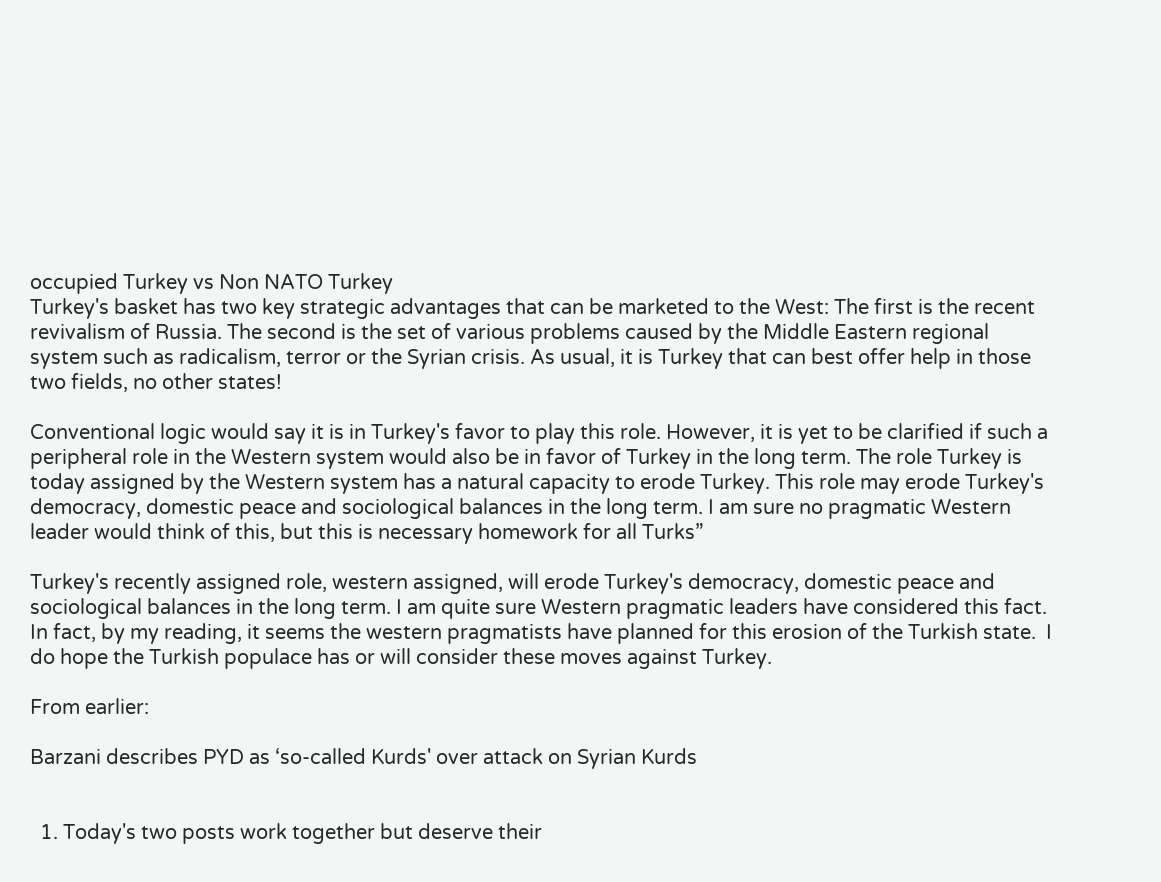occupied Turkey vs Non NATO Turkey
Turkey's basket has two key strategic advantages that can be marketed to the West: The first is the recent revivalism of Russia. The second is the set of various problems caused by the Middle Eastern regional system such as radicalism, terror or the Syrian crisis. As usual, it is Turkey that can best offer help in those two fields, no other states!

Conventional logic would say it is in Turkey's favor to play this role. However, it is yet to be clarified if such a peripheral role in the Western system would also be in favor of Turkey in the long term. The role Turkey is today assigned by the Western system has a natural capacity to erode Turkey. This role may erode Turkey's democracy, domestic peace and sociological balances in the long term. I am sure no pragmatic Western leader would think of this, but this is necessary homework for all Turks”

Turkey's recently assigned role, western assigned, will erode Turkey's democracy, domestic peace and sociological balances in the long term. I am quite sure Western pragmatic leaders have considered this fact. In fact, by my reading, it seems the western pragmatists have planned for this erosion of the Turkish state.  I do hope the Turkish populace has or will consider these moves against Turkey.

From earlier:

Barzani describes PYD as ‘so-called Kurds' over attack on Syrian Kurds


  1. Today's two posts work together but deserve their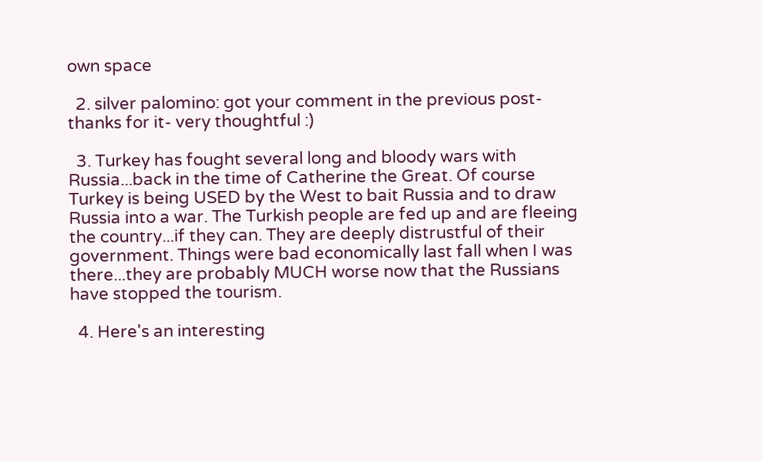own space

  2. silver palomino: got your comment in the previous post- thanks for it- very thoughtful :)

  3. Turkey has fought several long and bloody wars with Russia...back in the time of Catherine the Great. Of course Turkey is being USED by the West to bait Russia and to draw Russia into a war. The Turkish people are fed up and are fleeing the country...if they can. They are deeply distrustful of their government. Things were bad economically last fall when I was there...they are probably MUCH worse now that the Russians have stopped the tourism.

  4. Here's an interesting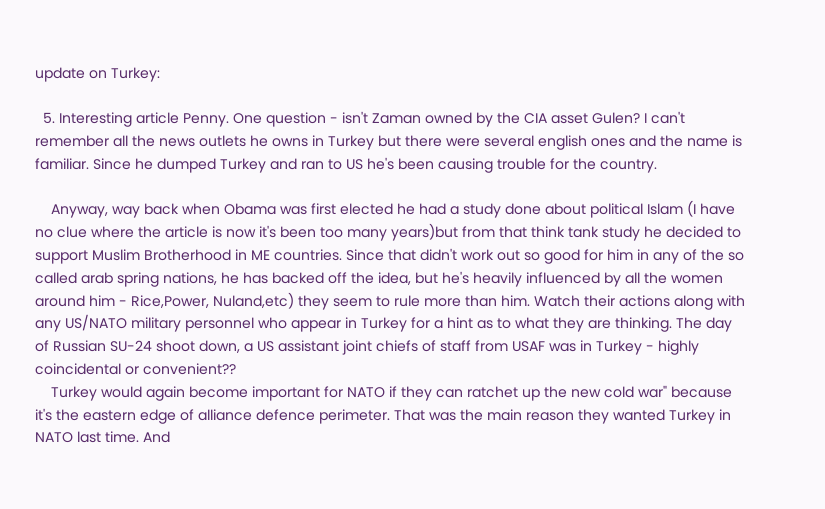update on Turkey:

  5. Interesting article Penny. One question - isn't Zaman owned by the CIA asset Gulen? I can't remember all the news outlets he owns in Turkey but there were several english ones and the name is familiar. Since he dumped Turkey and ran to US he's been causing trouble for the country.

    Anyway, way back when Obama was first elected he had a study done about political Islam (I have no clue where the article is now it's been too many years)but from that think tank study he decided to support Muslim Brotherhood in ME countries. Since that didn't work out so good for him in any of the so called arab spring nations, he has backed off the idea, but he's heavily influenced by all the women around him - Rice,Power, Nuland,etc) they seem to rule more than him. Watch their actions along with any US/NATO military personnel who appear in Turkey for a hint as to what they are thinking. The day of Russian SU-24 shoot down, a US assistant joint chiefs of staff from USAF was in Turkey - highly coincidental or convenient??
    Turkey would again become important for NATO if they can ratchet up the new cold war" because it's the eastern edge of alliance defence perimeter. That was the main reason they wanted Turkey in NATO last time. And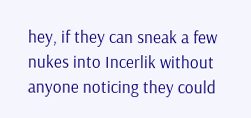hey, if they can sneak a few nukes into Incerlik without anyone noticing they could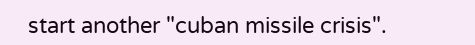start another "cuban missile crisis".